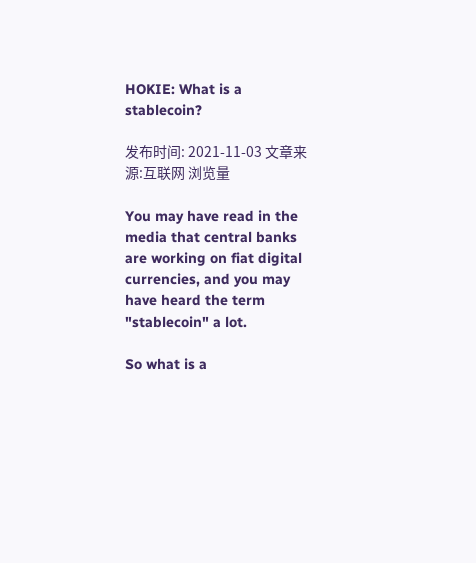HOKIE: What is a stablecoin?

发布时间: 2021-11-03 文章来源:互联网 浏览量

You may have read in the media that central banks are working on fiat digital currencies, and you may have heard the term "stablecoin" a lot.

So what is a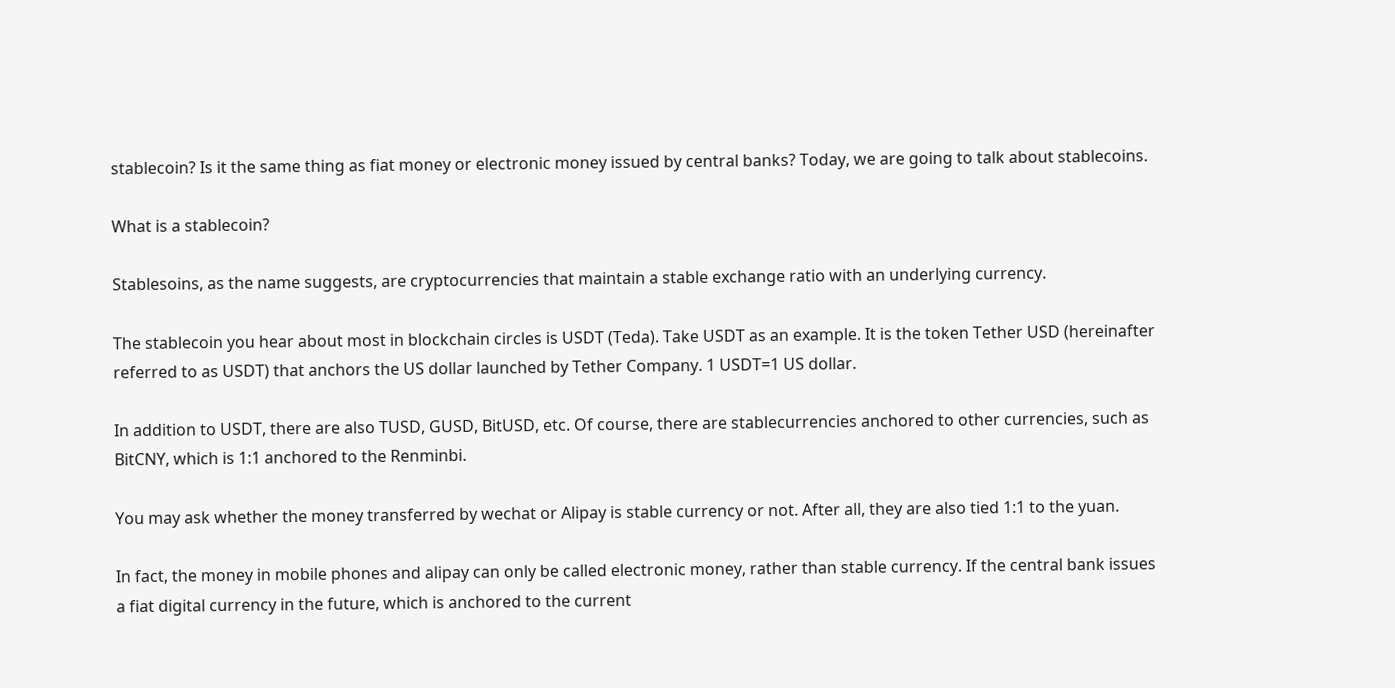stablecoin? Is it the same thing as fiat money or electronic money issued by central banks? Today, we are going to talk about stablecoins.

What is a stablecoin?

Stablesoins, as the name suggests, are cryptocurrencies that maintain a stable exchange ratio with an underlying currency.

The stablecoin you hear about most in blockchain circles is USDT (Teda). Take USDT as an example. It is the token Tether USD (hereinafter referred to as USDT) that anchors the US dollar launched by Tether Company. 1 USDT=1 US dollar.

In addition to USDT, there are also TUSD, GUSD, BitUSD, etc. Of course, there are stablecurrencies anchored to other currencies, such as BitCNY, which is 1:1 anchored to the Renminbi.

You may ask whether the money transferred by wechat or Alipay is stable currency or not. After all, they are also tied 1:1 to the yuan.

In fact, the money in mobile phones and alipay can only be called electronic money, rather than stable currency. If the central bank issues a fiat digital currency in the future, which is anchored to the current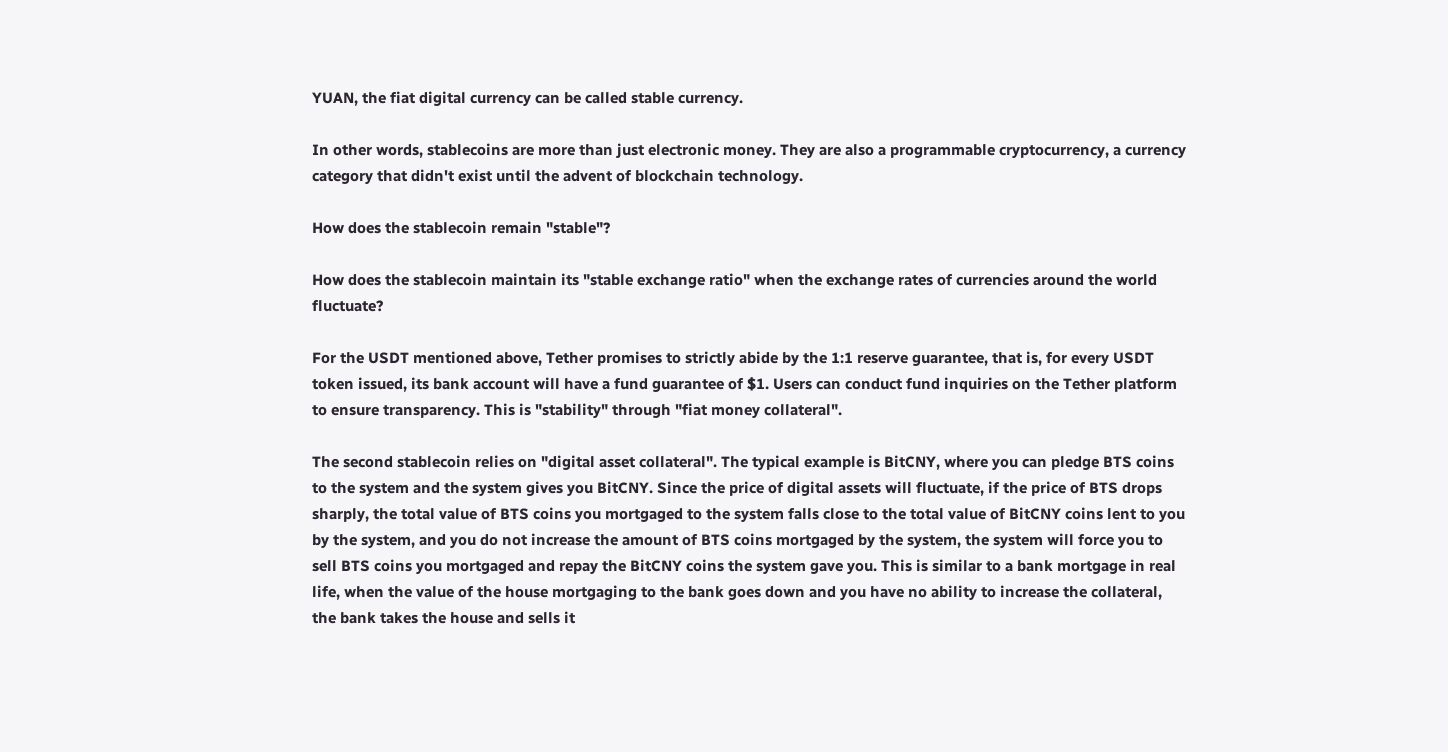YUAN, the fiat digital currency can be called stable currency.

In other words, stablecoins are more than just electronic money. They are also a programmable cryptocurrency, a currency category that didn't exist until the advent of blockchain technology.

How does the stablecoin remain "stable"?

How does the stablecoin maintain its "stable exchange ratio" when the exchange rates of currencies around the world fluctuate?

For the USDT mentioned above, Tether promises to strictly abide by the 1:1 reserve guarantee, that is, for every USDT token issued, its bank account will have a fund guarantee of $1. Users can conduct fund inquiries on the Tether platform to ensure transparency. This is "stability" through "fiat money collateral".

The second stablecoin relies on "digital asset collateral". The typical example is BitCNY, where you can pledge BTS coins to the system and the system gives you BitCNY. Since the price of digital assets will fluctuate, if the price of BTS drops sharply, the total value of BTS coins you mortgaged to the system falls close to the total value of BitCNY coins lent to you by the system, and you do not increase the amount of BTS coins mortgaged by the system, the system will force you to sell BTS coins you mortgaged and repay the BitCNY coins the system gave you. This is similar to a bank mortgage in real life, when the value of the house mortgaging to the bank goes down and you have no ability to increase the collateral, the bank takes the house and sells it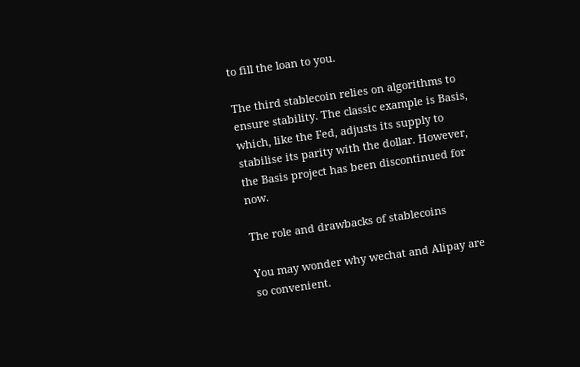to fill the loan to you.

The third stablecoin relies on algorithms to ensure stability. The classic example is Basis, which, like the Fed, adjusts its supply to stabilise its parity with the dollar. However, the Basis project has been discontinued for now.

The role and drawbacks of stablecoins

You may wonder why wechat and Alipay are so convenient.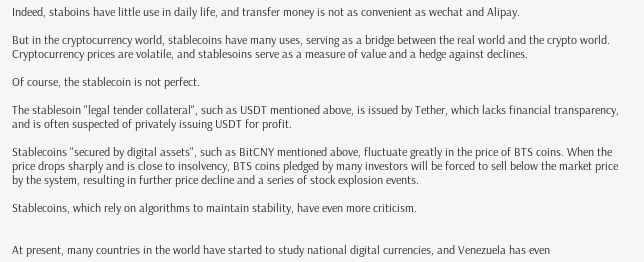Indeed, staboins have little use in daily life, and transfer money is not as convenient as wechat and Alipay.

But in the cryptocurrency world, stablecoins have many uses, serving as a bridge between the real world and the crypto world. Cryptocurrency prices are volatile, and stablesoins serve as a measure of value and a hedge against declines.

Of course, the stablecoin is not perfect.

The stablesoin "legal tender collateral", such as USDT mentioned above, is issued by Tether, which lacks financial transparency, and is often suspected of privately issuing USDT for profit.

Stablecoins "secured by digital assets", such as BitCNY mentioned above, fluctuate greatly in the price of BTS coins. When the price drops sharply and is close to insolvency, BTS coins pledged by many investors will be forced to sell below the market price by the system, resulting in further price decline and a series of stock explosion events.

Stablecoins, which rely on algorithms to maintain stability, have even more criticism.


At present, many countries in the world have started to study national digital currencies, and Venezuela has even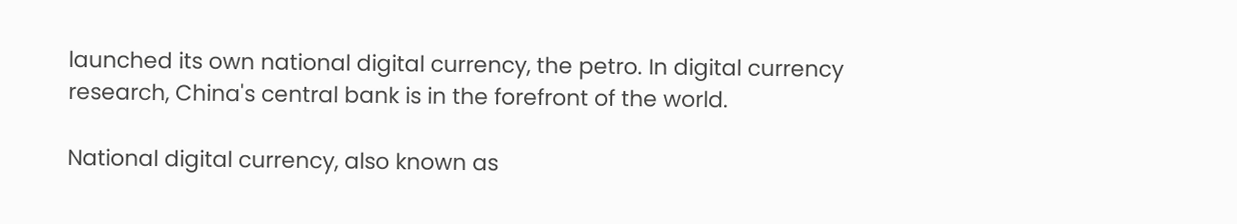launched its own national digital currency, the petro. In digital currency research, China's central bank is in the forefront of the world.

National digital currency, also known as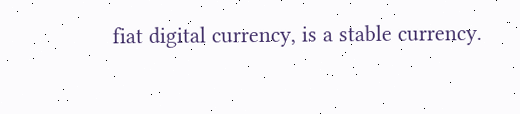fiat digital currency, is a stable currency.